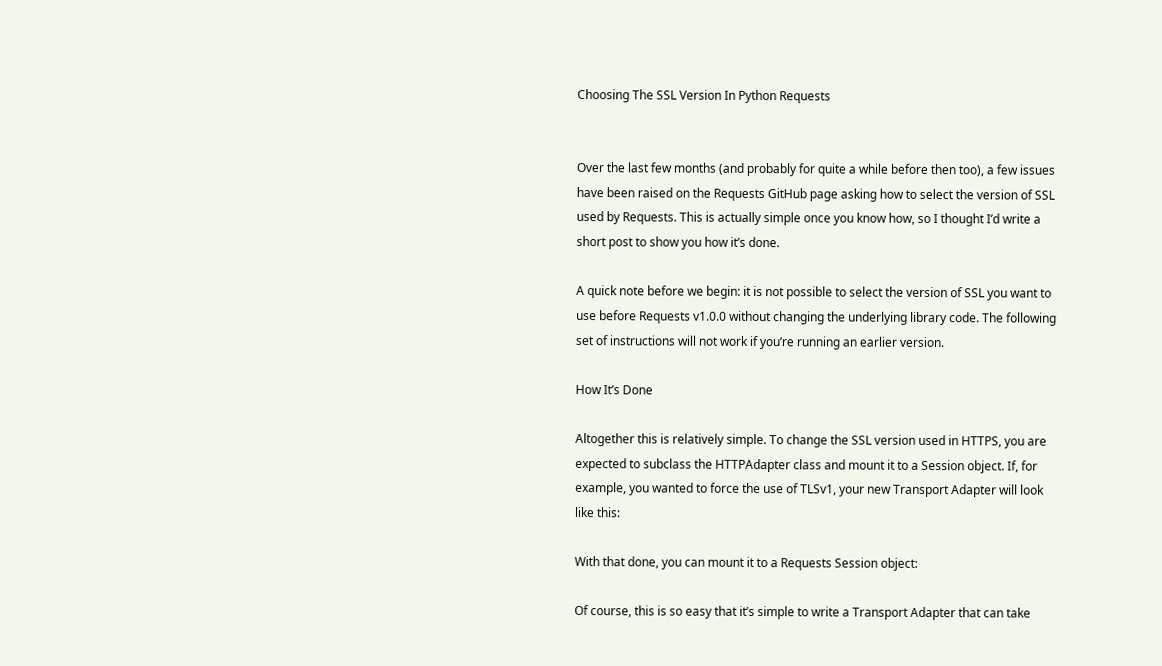Choosing The SSL Version In Python Requests


Over the last few months (and probably for quite a while before then too), a few issues have been raised on the Requests GitHub page asking how to select the version of SSL used by Requests. This is actually simple once you know how, so I thought I’d write a short post to show you how it’s done.

A quick note before we begin: it is not possible to select the version of SSL you want to use before Requests v1.0.0 without changing the underlying library code. The following set of instructions will not work if you’re running an earlier version.

How It’s Done

Altogether this is relatively simple. To change the SSL version used in HTTPS, you are expected to subclass the HTTPAdapter class and mount it to a Session object. If, for example, you wanted to force the use of TLSv1, your new Transport Adapter will look like this:

With that done, you can mount it to a Requests Session object:

Of course, this is so easy that it’s simple to write a Transport Adapter that can take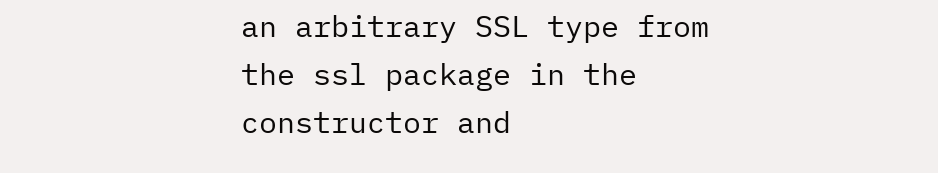an arbitrary SSL type from the ssl package in the constructor and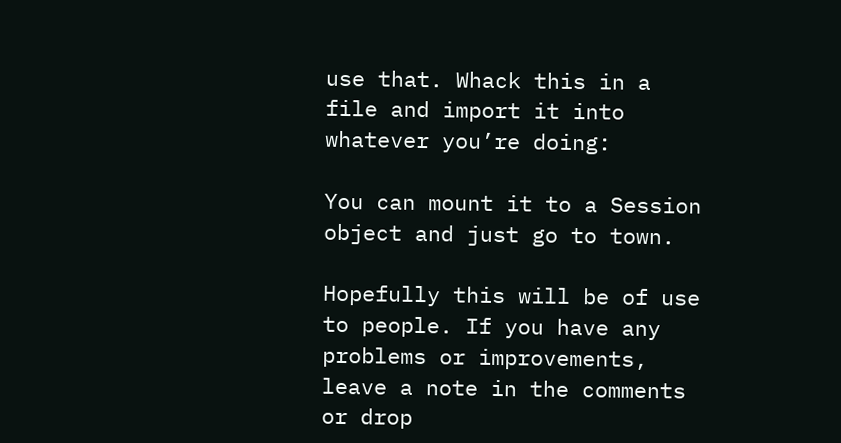use that. Whack this in a file and import it into whatever you’re doing:

You can mount it to a Session object and just go to town.

Hopefully this will be of use to people. If you have any problems or improvements, leave a note in the comments or drop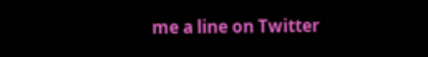me a line on Twitter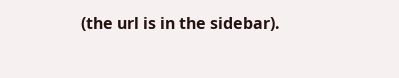(the url is in the sidebar).